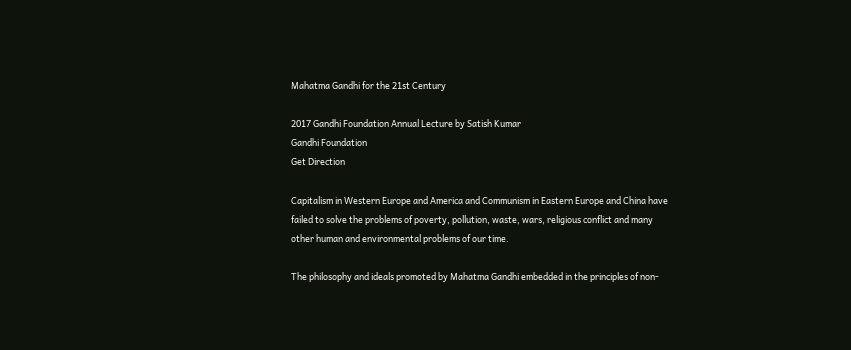Mahatma Gandhi for the 21st Century

2017 Gandhi Foundation Annual Lecture by Satish Kumar
Gandhi Foundation
Get Direction

Capitalism in Western Europe and America and Communism in Eastern Europe and China have failed to solve the problems of poverty, pollution, waste, wars, religious conflict and many other human and environmental problems of our time.

The philosophy and ideals promoted by Mahatma Gandhi embedded in the principles of non-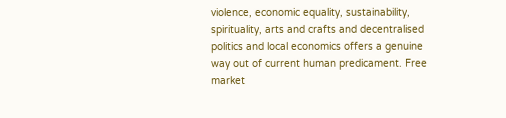violence, economic equality, sustainability, spirituality, arts and crafts and decentralised politics and local economics offers a genuine way out of current human predicament. Free market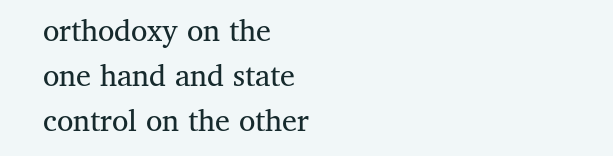orthodoxy on the one hand and state control on the other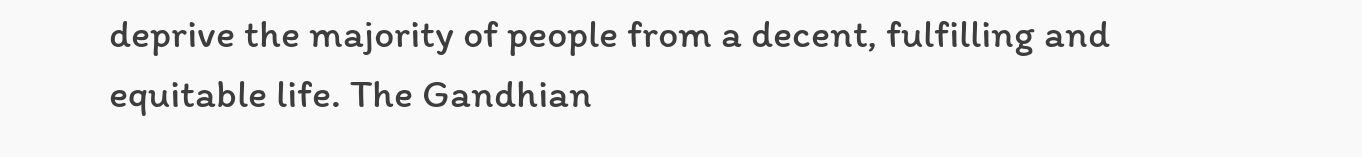deprive the majority of people from a decent, fulfilling and equitable life. The Gandhian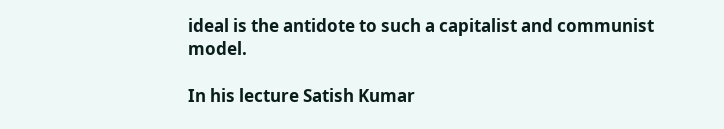ideal is the antidote to such a capitalist and communist model.

In his lecture Satish Kumar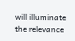will illuminate the relevance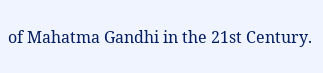of Mahatma Gandhi in the 21st Century.